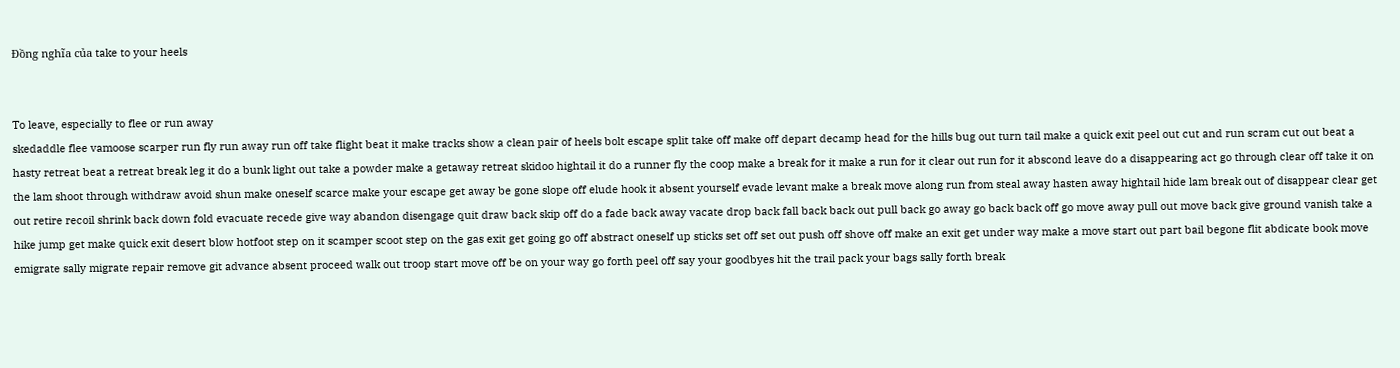Đồng nghĩa của take to your heels


To leave, especially to flee or run away
skedaddle flee vamoose scarper run fly run away run off take flight beat it make tracks show a clean pair of heels bolt escape split take off make off depart decamp head for the hills bug out turn tail make a quick exit peel out cut and run scram cut out beat a hasty retreat beat a retreat break leg it do a bunk light out take a powder make a getaway retreat skidoo hightail it do a runner fly the coop make a break for it make a run for it clear out run for it abscond leave do a disappearing act go through clear off take it on the lam shoot through withdraw avoid shun make oneself scarce make your escape get away be gone slope off elude hook it absent yourself evade levant make a break move along run from steal away hasten away hightail hide lam break out of disappear clear get out retire recoil shrink back down fold evacuate recede give way abandon disengage quit draw back skip off do a fade back away vacate drop back fall back back out pull back go away go back back off go move away pull out move back give ground vanish take a hike jump get make quick exit desert blow hotfoot step on it scamper scoot step on the gas exit get going go off abstract oneself up sticks set off set out push off shove off make an exit get under way make a move start out part bail begone flit abdicate book move emigrate sally migrate repair remove git advance absent proceed walk out troop start move off be on your way go forth peel off say your goodbyes hit the trail pack your bags sally forth break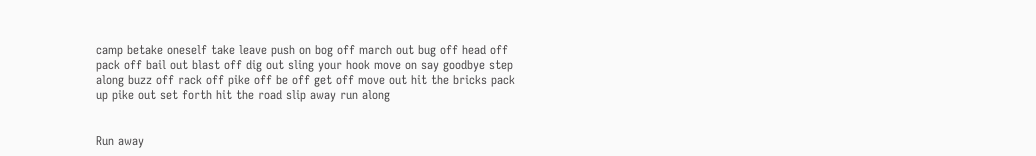camp betake oneself take leave push on bog off march out bug off head off pack off bail out blast off dig out sling your hook move on say goodbye step along buzz off rack off pike off be off get off move out hit the bricks pack up pike out set forth hit the road slip away run along


Run away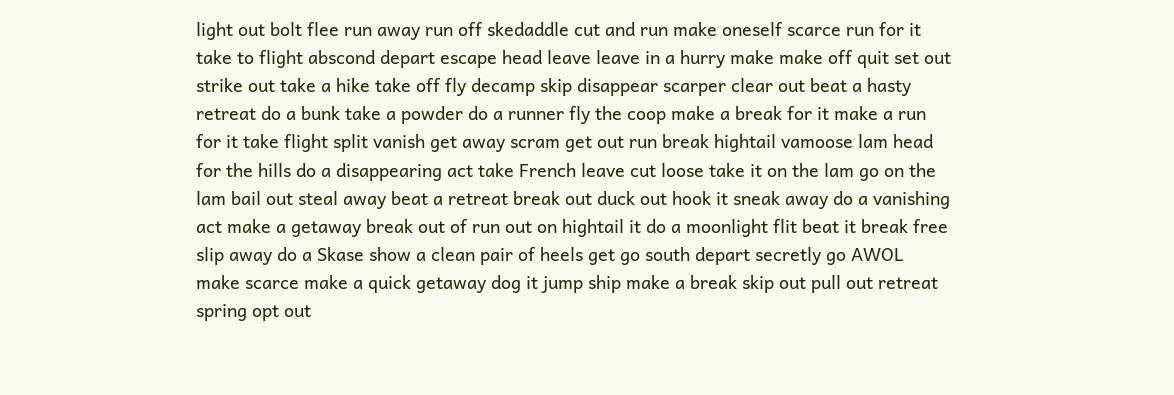light out bolt flee run away run off skedaddle cut and run make oneself scarce run for it take to flight abscond depart escape head leave leave in a hurry make make off quit set out strike out take a hike take off fly decamp skip disappear scarper clear out beat a hasty retreat do a bunk take a powder do a runner fly the coop make a break for it make a run for it take flight split vanish get away scram get out run break hightail vamoose lam head for the hills do a disappearing act take French leave cut loose take it on the lam go on the lam bail out steal away beat a retreat break out duck out hook it sneak away do a vanishing act make a getaway break out of run out on hightail it do a moonlight flit beat it break free slip away do a Skase show a clean pair of heels get go south depart secretly go AWOL make scarce make a quick getaway dog it jump ship make a break skip out pull out retreat spring opt out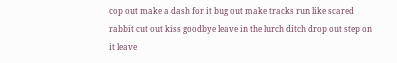cop out make a dash for it bug out make tracks run like scared rabbit cut out kiss goodbye leave in the lurch ditch drop out step on it leave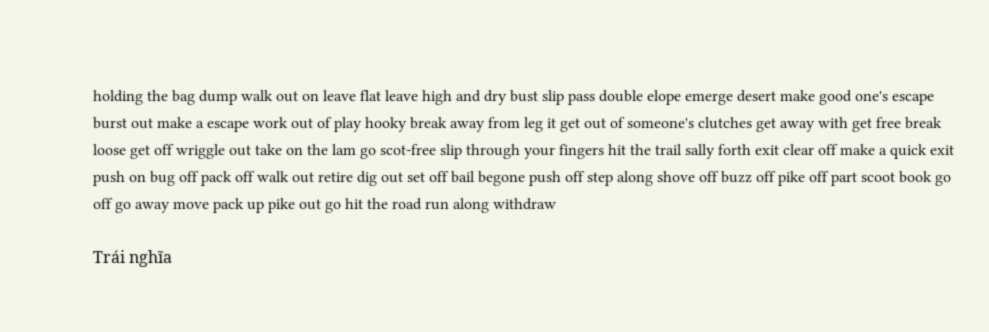holding the bag dump walk out on leave flat leave high and dry bust slip pass double elope emerge desert make good one's escape burst out make a escape work out of play hooky break away from leg it get out of someone's clutches get away with get free break loose get off wriggle out take on the lam go scot-free slip through your fingers hit the trail sally forth exit clear off make a quick exit push on bug off pack off walk out retire dig out set off bail begone push off step along shove off buzz off pike off part scoot book go off go away move pack up pike out go hit the road run along withdraw

Trái nghĩa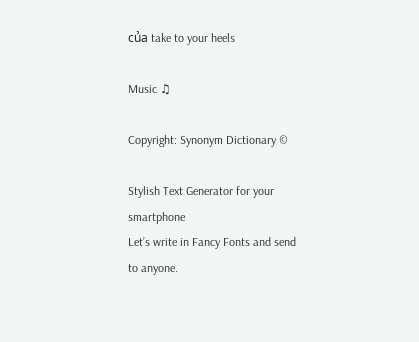của take to your heels

Music ♫

Copyright: Synonym Dictionary ©

Stylish Text Generator for your smartphone
Let’s write in Fancy Fonts and send to anyone.